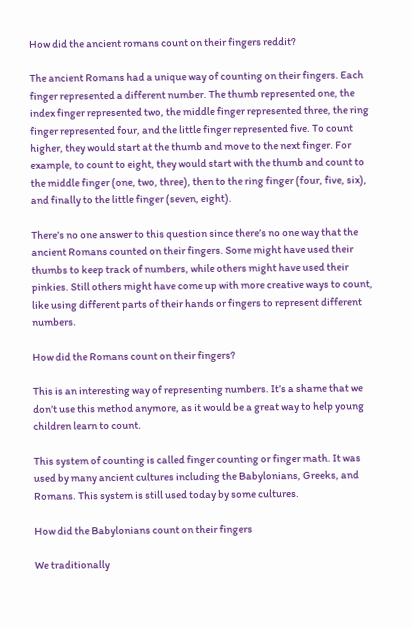How did the ancient romans count on their fingers reddit?

The ancient Romans had a unique way of counting on their fingers. Each finger represented a different number. The thumb represented one, the index finger represented two, the middle finger represented three, the ring finger represented four, and the little finger represented five. To count higher, they would start at the thumb and move to the next finger. For example, to count to eight, they would start with the thumb and count to the middle finger (one, two, three), then to the ring finger (four, five, six), and finally to the little finger (seven, eight).

There’s no one answer to this question since there’s no one way that the ancient Romans counted on their fingers. Some might have used their thumbs to keep track of numbers, while others might have used their pinkies. Still others might have come up with more creative ways to count, like using different parts of their hands or fingers to represent different numbers.

How did the Romans count on their fingers?

This is an interesting way of representing numbers. It’s a shame that we don’t use this method anymore, as it would be a great way to help young children learn to count.

This system of counting is called finger counting or finger math. It was used by many ancient cultures including the Babylonians, Greeks, and Romans. This system is still used today by some cultures.

How did the Babylonians count on their fingers

We traditionally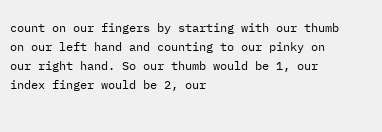count on our fingers by starting with our thumb on our left hand and counting to our pinky on our right hand. So our thumb would be 1, our index finger would be 2, our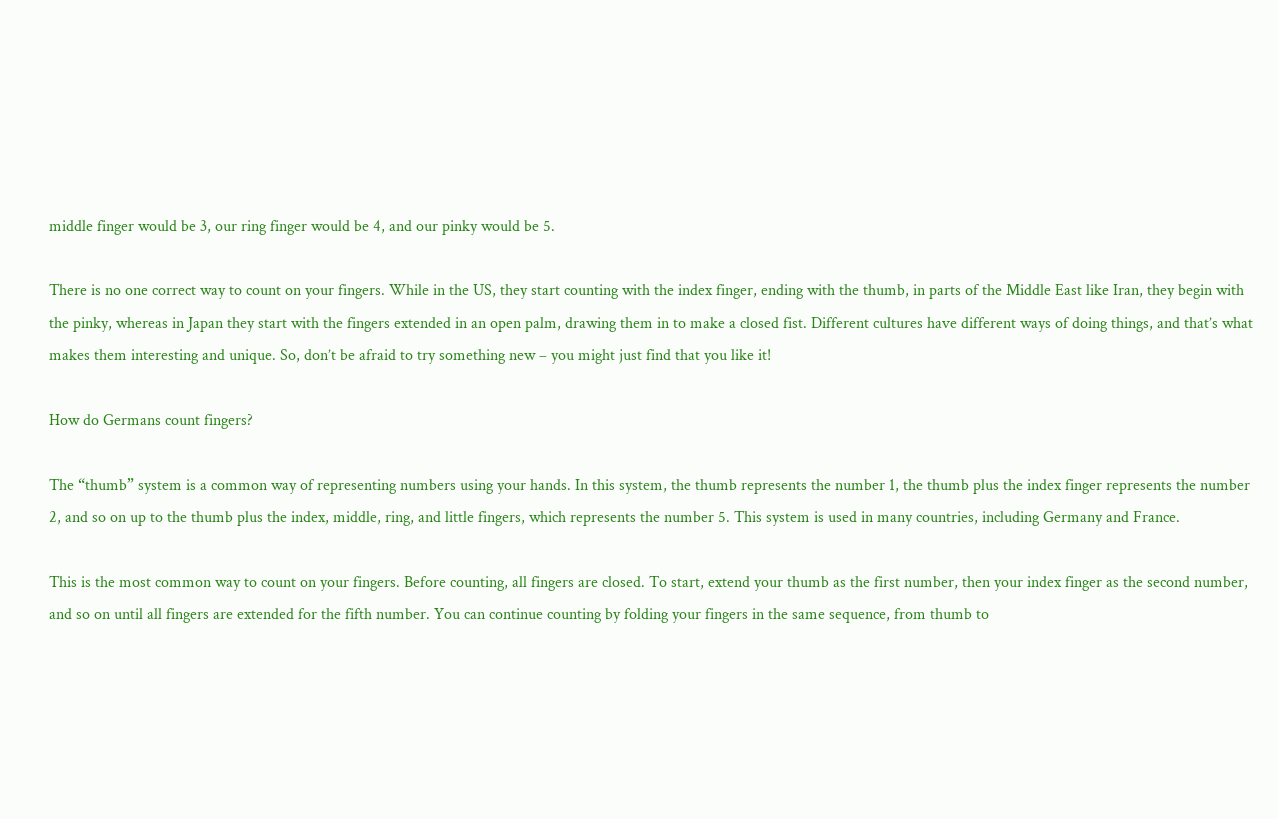middle finger would be 3, our ring finger would be 4, and our pinky would be 5.

There is no one correct way to count on your fingers. While in the US, they start counting with the index finger, ending with the thumb, in parts of the Middle East like Iran, they begin with the pinky, whereas in Japan they start with the fingers extended in an open palm, drawing them in to make a closed fist. Different cultures have different ways of doing things, and that’s what makes them interesting and unique. So, don’t be afraid to try something new – you might just find that you like it!

How do Germans count fingers?

The “thumb” system is a common way of representing numbers using your hands. In this system, the thumb represents the number 1, the thumb plus the index finger represents the number 2, and so on up to the thumb plus the index, middle, ring, and little fingers, which represents the number 5. This system is used in many countries, including Germany and France.

This is the most common way to count on your fingers. Before counting, all fingers are closed. To start, extend your thumb as the first number, then your index finger as the second number, and so on until all fingers are extended for the fifth number. You can continue counting by folding your fingers in the same sequence, from thumb to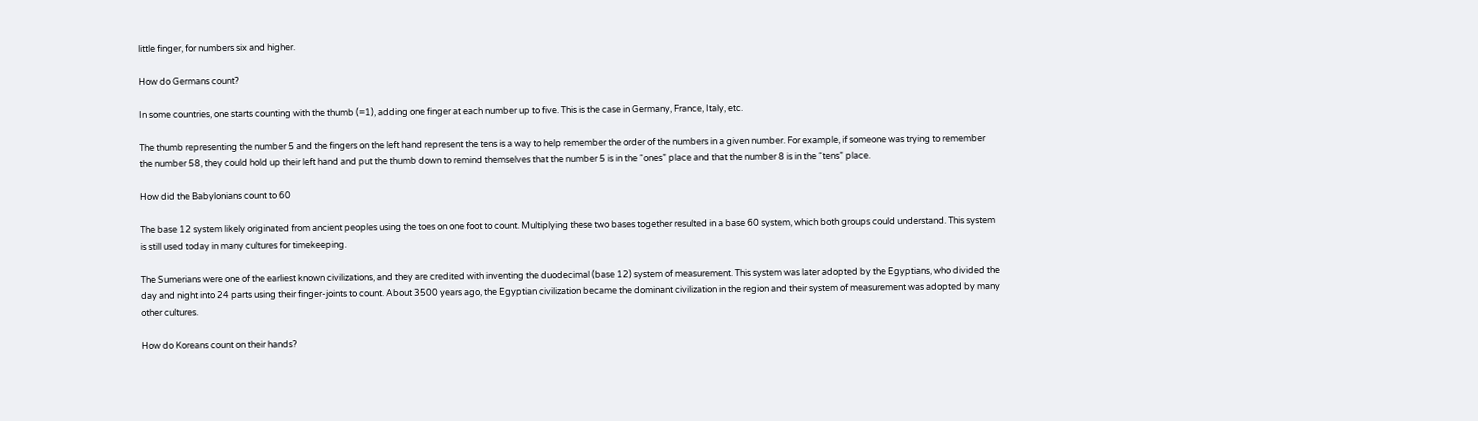little finger, for numbers six and higher.

How do Germans count?

In some countries, one starts counting with the thumb (=1), adding one finger at each number up to five. This is the case in Germany, France, Italy, etc.

The thumb representing the number 5 and the fingers on the left hand represent the tens is a way to help remember the order of the numbers in a given number. For example, if someone was trying to remember the number 58, they could hold up their left hand and put the thumb down to remind themselves that the number 5 is in the “ones” place and that the number 8 is in the “tens” place.

How did the Babylonians count to 60

The base 12 system likely originated from ancient peoples using the toes on one foot to count. Multiplying these two bases together resulted in a base 60 system, which both groups could understand. This system is still used today in many cultures for timekeeping.

The Sumerians were one of the earliest known civilizations, and they are credited with inventing the duodecimal (base 12) system of measurement. This system was later adopted by the Egyptians, who divided the day and night into 24 parts using their finger-joints to count. About 3500 years ago, the Egyptian civilization became the dominant civilization in the region and their system of measurement was adopted by many other cultures.

How do Koreans count on their hands?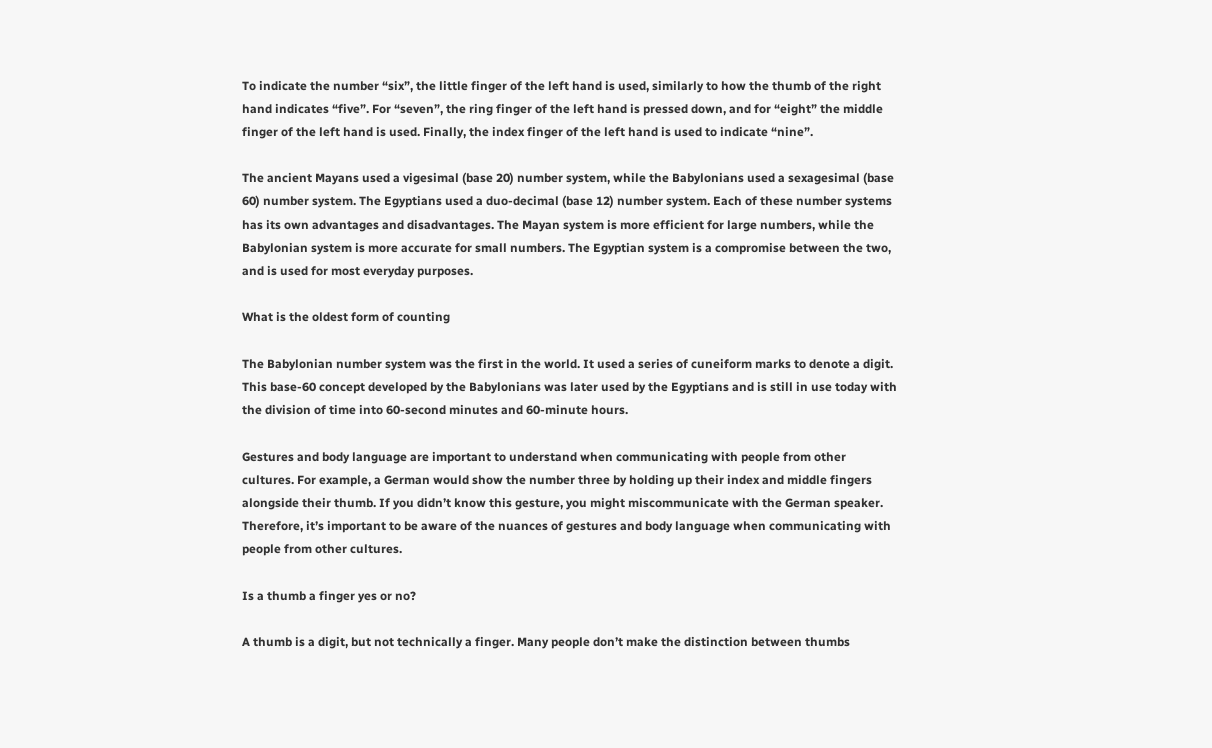To indicate the number “six”, the little finger of the left hand is used, similarly to how the thumb of the right hand indicates “five”. For “seven”, the ring finger of the left hand is pressed down, and for “eight” the middle finger of the left hand is used. Finally, the index finger of the left hand is used to indicate “nine”.

The ancient Mayans used a vigesimal (base 20) number system, while the Babylonians used a sexagesimal (base 60) number system. The Egyptians used a duo-decimal (base 12) number system. Each of these number systems has its own advantages and disadvantages. The Mayan system is more efficient for large numbers, while the Babylonian system is more accurate for small numbers. The Egyptian system is a compromise between the two, and is used for most everyday purposes.

What is the oldest form of counting

The Babylonian number system was the first in the world. It used a series of cuneiform marks to denote a digit. This base-60 concept developed by the Babylonians was later used by the Egyptians and is still in use today with the division of time into 60-second minutes and 60-minute hours.

Gestures and body language are important to understand when communicating with people from other cultures. For example, a German would show the number three by holding up their index and middle fingers alongside their thumb. If you didn’t know this gesture, you might miscommunicate with the German speaker. Therefore, it’s important to be aware of the nuances of gestures and body language when communicating with people from other cultures.

Is a thumb a finger yes or no?

A thumb is a digit, but not technically a finger. Many people don’t make the distinction between thumbs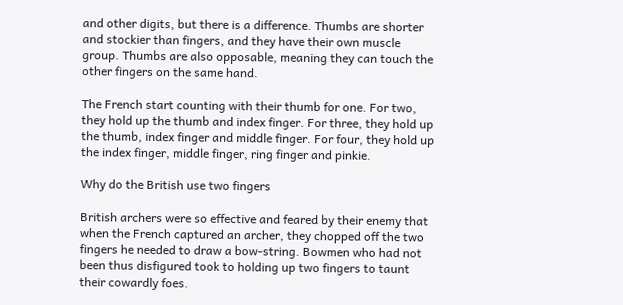and other digits, but there is a difference. Thumbs are shorter and stockier than fingers, and they have their own muscle group. Thumbs are also opposable, meaning they can touch the other fingers on the same hand.

The French start counting with their thumb for one. For two, they hold up the thumb and index finger. For three, they hold up the thumb, index finger and middle finger. For four, they hold up the index finger, middle finger, ring finger and pinkie.

Why do the British use two fingers

British archers were so effective and feared by their enemy that when the French captured an archer, they chopped off the two fingers he needed to draw a bow-string. Bowmen who had not been thus disfigured took to holding up two fingers to taunt their cowardly foes.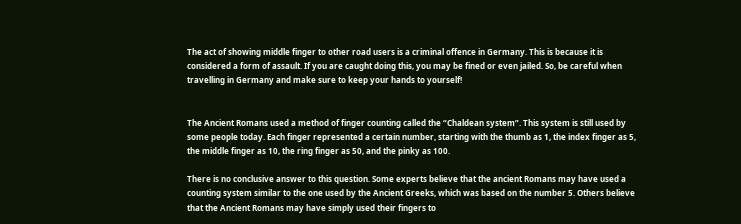The act of showing middle finger to other road users is a criminal offence in Germany. This is because it is considered a form of assault. If you are caught doing this, you may be fined or even jailed. So, be careful when travelling in Germany and make sure to keep your hands to yourself!


The Ancient Romans used a method of finger counting called the “Chaldean system”. This system is still used by some people today. Each finger represented a certain number, starting with the thumb as 1, the index finger as 5, the middle finger as 10, the ring finger as 50, and the pinky as 100.

There is no conclusive answer to this question. Some experts believe that the ancient Romans may have used a counting system similar to the one used by the Ancient Greeks, which was based on the number 5. Others believe that the Ancient Romans may have simply used their fingers to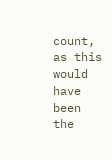count, as this would have been the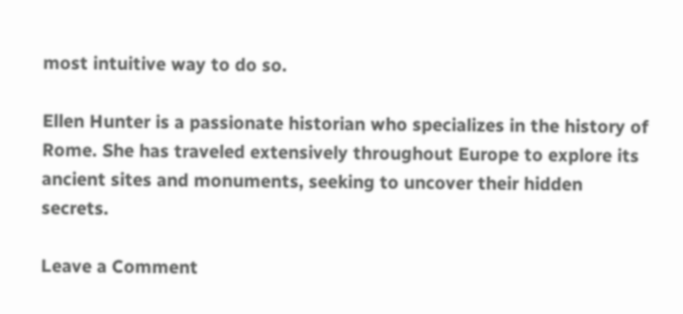most intuitive way to do so.

Ellen Hunter is a passionate historian who specializes in the history of Rome. She has traveled extensively throughout Europe to explore its ancient sites and monuments, seeking to uncover their hidden secrets.

Leave a Comment